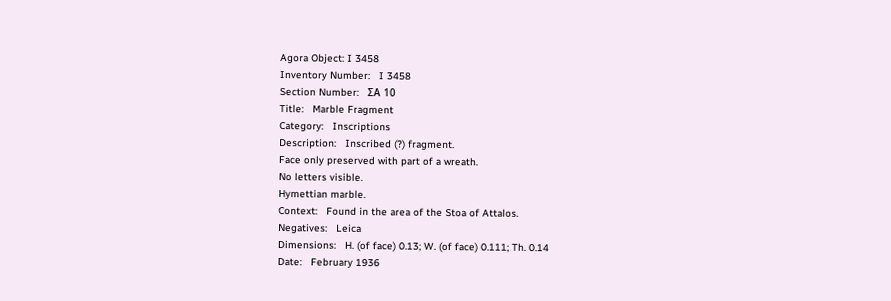Agora Object: I 3458
Inventory Number:   I 3458
Section Number:   ΣΑ 10
Title:   Marble Fragment
Category:   Inscriptions
Description:   Inscribed (?) fragment.
Face only preserved with part of a wreath.
No letters visible.
Hymettian marble.
Context:   Found in the area of the Stoa of Attalos.
Negatives:   Leica
Dimensions:   H. (of face) 0.13; W. (of face) 0.111; Th. 0.14
Date:   February 1936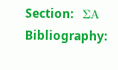Section:   ΣΑ
Bibliography: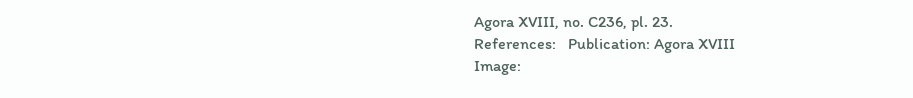Agora XVIII, no. C236, pl. 23.
References:   Publication: Agora XVIII
Image: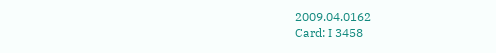2009.04.0162
Card: I 3458